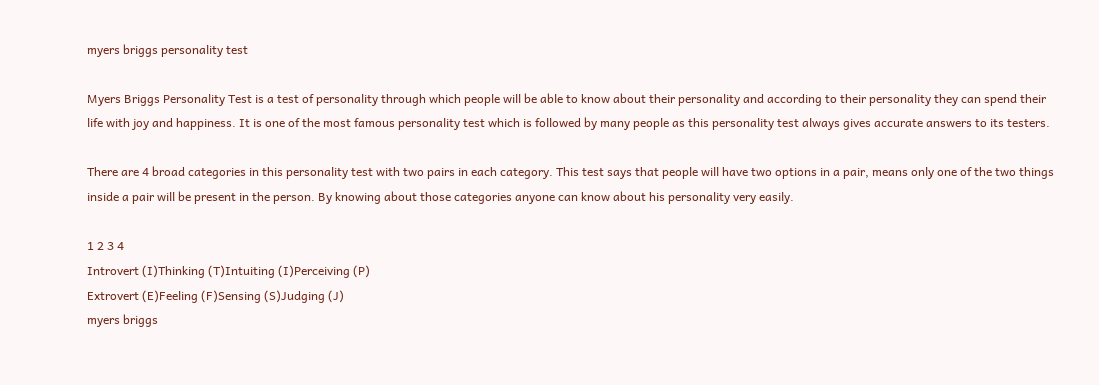myers briggs personality test

Myers Briggs Personality Test is a test of personality through which people will be able to know about their personality and according to their personality they can spend their life with joy and happiness. It is one of the most famous personality test which is followed by many people as this personality test always gives accurate answers to its testers.

There are 4 broad categories in this personality test with two pairs in each category. This test says that people will have two options in a pair, means only one of the two things inside a pair will be present in the person. By knowing about those categories anyone can know about his personality very easily.

1 2 3 4
Introvert (I)Thinking (T)Intuiting (I)Perceiving (P)
Extrovert (E)Feeling (F)Sensing (S)Judging (J)
myers briggs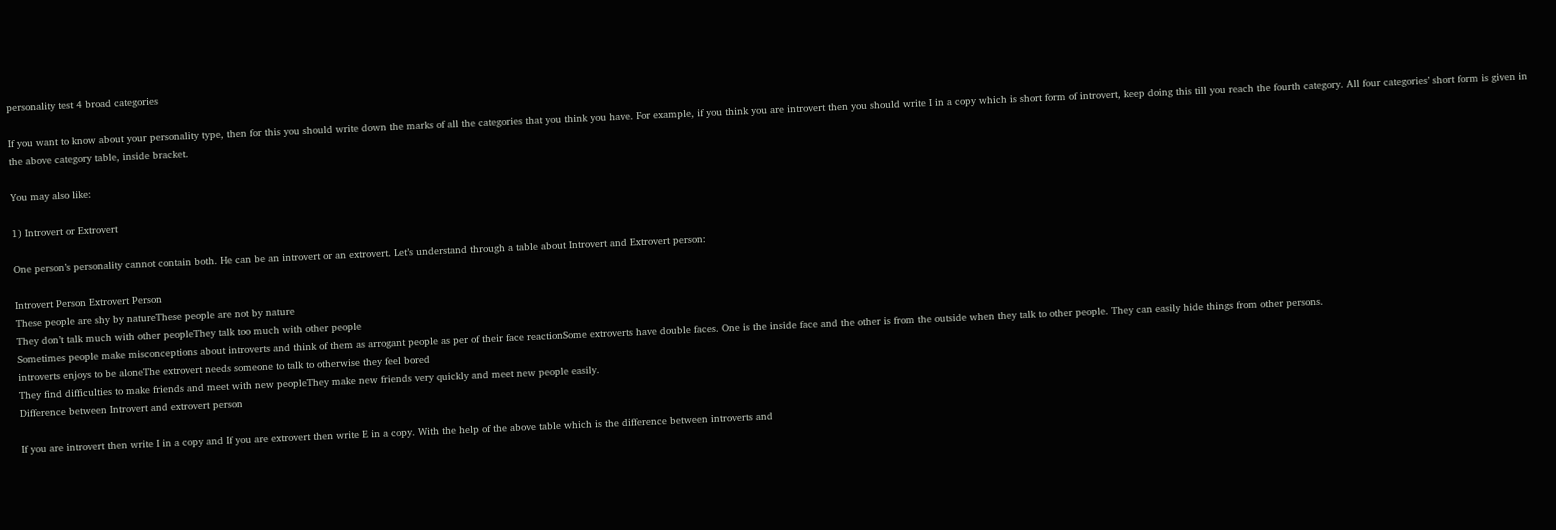personality test 4 broad categories

If you want to know about your personality type, then for this you should write down the marks of all the categories that you think you have. For example, if you think you are introvert then you should write I in a copy which is short form of introvert, keep doing this till you reach the fourth category. All four categories’ short form is given in the above category table, inside bracket.

You may also like:

1) Introvert or Extrovert

One person’s personality cannot contain both. He can be an introvert or an extrovert. Let’s understand through a table about Introvert and Extrovert person:

Introvert Person Extrovert Person
These people are shy by natureThese people are not by nature
They don’t talk much with other peopleThey talk too much with other people
Sometimes people make misconceptions about introverts and think of them as arrogant people as per of their face reactionSome extroverts have double faces. One is the inside face and the other is from the outside when they talk to other people. They can easily hide things from other persons.
introverts enjoys to be aloneThe extrovert needs someone to talk to otherwise they feel bored
They find difficulties to make friends and meet with new peopleThey make new friends very quickly and meet new people easily.
Difference between Introvert and extrovert person

If you are introvert then write I in a copy and If you are extrovert then write E in a copy. With the help of the above table which is the difference between introverts and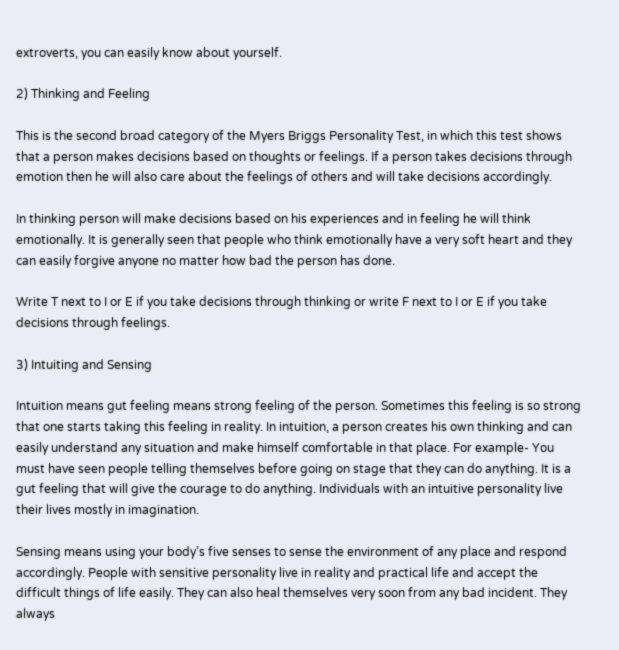extroverts, you can easily know about yourself.

2) Thinking and Feeling

This is the second broad category of the Myers Briggs Personality Test, in which this test shows that a person makes decisions based on thoughts or feelings. If a person takes decisions through emotion then he will also care about the feelings of others and will take decisions accordingly.

In thinking person will make decisions based on his experiences and in feeling he will think emotionally. It is generally seen that people who think emotionally have a very soft heart and they can easily forgive anyone no matter how bad the person has done.

Write T next to I or E if you take decisions through thinking or write F next to I or E if you take decisions through feelings.

3) Intuiting and Sensing

Intuition means gut feeling means strong feeling of the person. Sometimes this feeling is so strong that one starts taking this feeling in reality. In intuition, a person creates his own thinking and can easily understand any situation and make himself comfortable in that place. For example- You must have seen people telling themselves before going on stage that they can do anything. It is a gut feeling that will give the courage to do anything. Individuals with an intuitive personality live their lives mostly in imagination.

Sensing means using your body’s five senses to sense the environment of any place and respond accordingly. People with sensitive personality live in reality and practical life and accept the difficult things of life easily. They can also heal themselves very soon from any bad incident. They always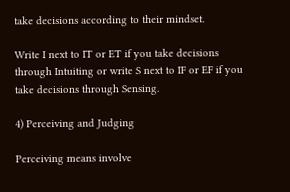take decisions according to their mindset.

Write I next to IT or ET if you take decisions through Intuiting or write S next to IF or EF if you take decisions through Sensing.

4) Perceiving and Judging

Perceiving means involve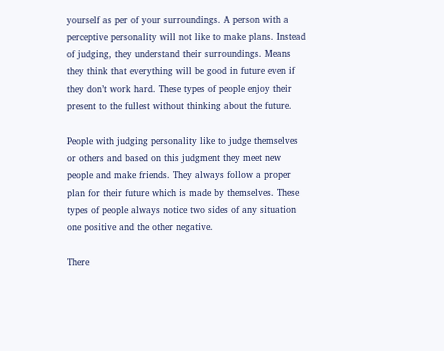yourself as per of your surroundings. A person with a perceptive personality will not like to make plans. Instead of judging, they understand their surroundings. Means they think that everything will be good in future even if they don’t work hard. These types of people enjoy their present to the fullest without thinking about the future.

People with judging personality like to judge themselves or others and based on this judgment they meet new people and make friends. They always follow a proper plan for their future which is made by themselves. These types of people always notice two sides of any situation one positive and the other negative.

There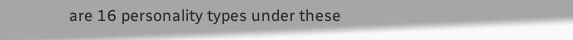are 16 personality types under these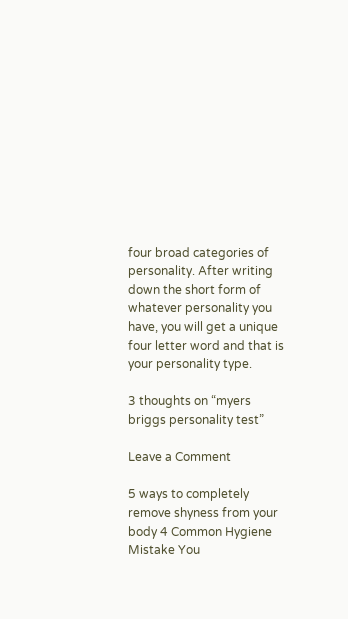four broad categories of personality. After writing down the short form of whatever personality you have, you will get a unique four letter word and that is your personality type.

3 thoughts on “myers briggs personality test”

Leave a Comment

5 ways to completely remove shyness from your body 4 Common Hygiene Mistake You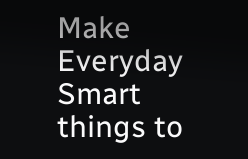Make Everyday Smart things to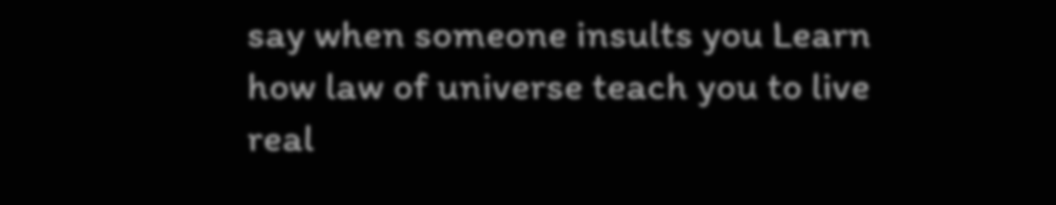say when someone insults you Learn how law of universe teach you to live real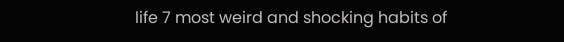life 7 most weird and shocking habits of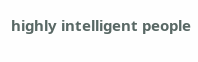highly intelligent people